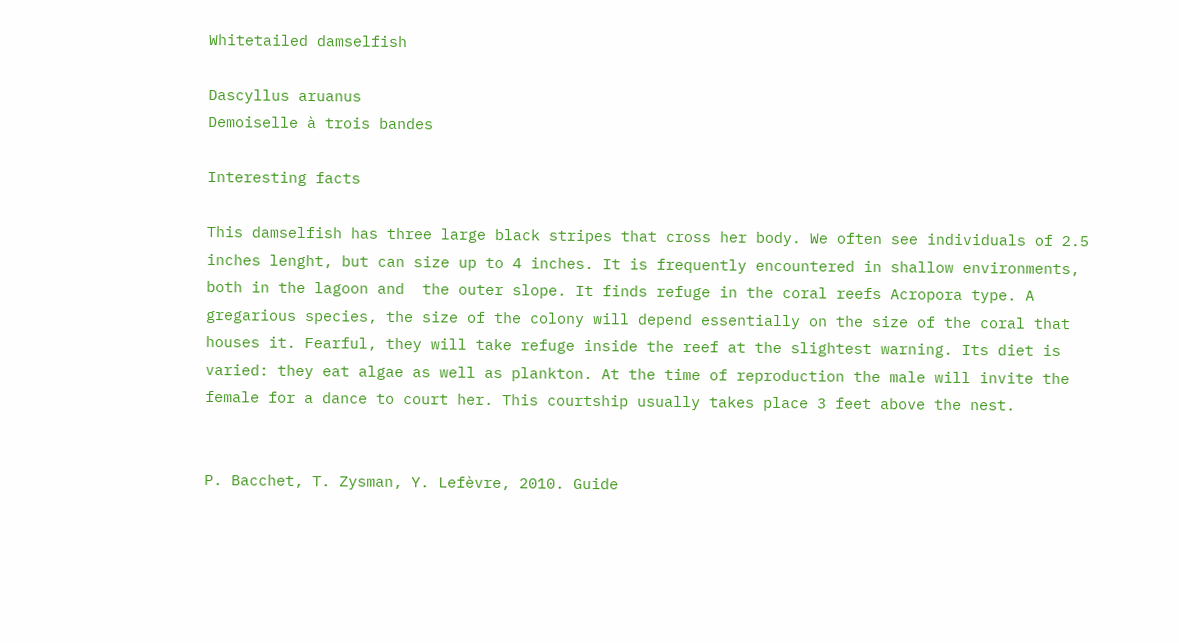Whitetailed damselfish

Dascyllus aruanus
Demoiselle à trois bandes

Interesting facts

This damselfish has three large black stripes that cross her body. We often see individuals of 2.5 inches lenght, but can size up to 4 inches. It is frequently encountered in shallow environments, both in the lagoon and  the outer slope. It finds refuge in the coral reefs Acropora type. A gregarious species, the size of the colony will depend essentially on the size of the coral that houses it. Fearful, they will take refuge inside the reef at the slightest warning. Its diet is varied: they eat algae as well as plankton. At the time of reproduction the male will invite the female for a dance to court her. This courtship usually takes place 3 feet above the nest.


P. Bacchet, T. Zysman, Y. Lefèvre, 2010. Guide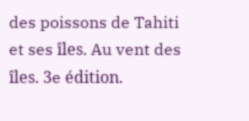des poissons de Tahiti et ses îles. Au vent des îles. 3e édition.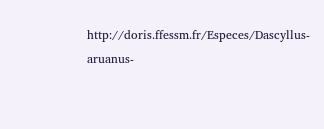http://doris.ffessm.fr/Especes/Dascyllus-aruanus-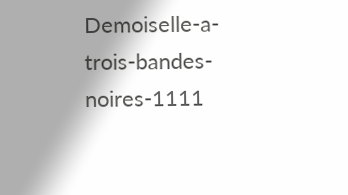Demoiselle-a-trois-bandes-noires-1111